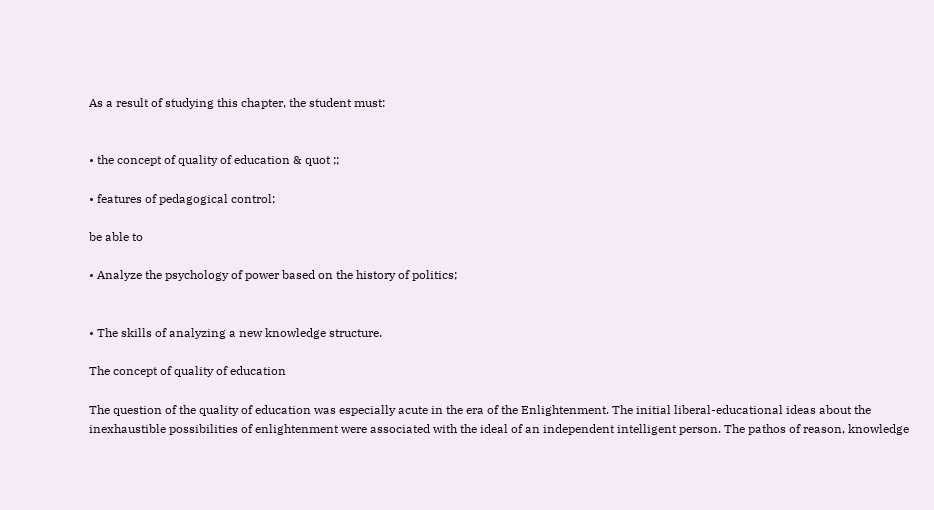As a result of studying this chapter, the student must:


• the concept of quality of education & quot ;;

• features of pedagogical control;

be able to

• Analyze the psychology of power based on the history of politics;


• The skills of analyzing a new knowledge structure.

The concept of quality of education

The question of the quality of education was especially acute in the era of the Enlightenment. The initial liberal-educational ideas about the inexhaustible possibilities of enlightenment were associated with the ideal of an independent intelligent person. The pathos of reason, knowledge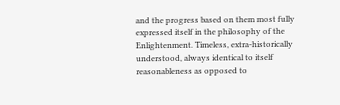and the progress based on them most fully expressed itself in the philosophy of the Enlightenment. Timeless, extra-historically understood, always identical to itself reasonableness as opposed to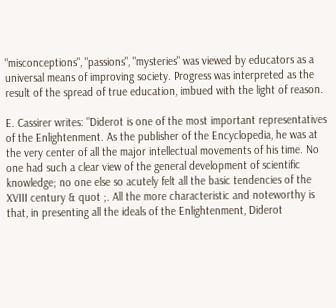"misconceptions", "passions", "mysteries" was viewed by educators as a universal means of improving society. Progress was interpreted as the result of the spread of true education, imbued with the light of reason.

E. Cassirer writes: "Diderot is one of the most important representatives of the Enlightenment. As the publisher of the Encyclopedia, he was at the very center of all the major intellectual movements of his time. No one had such a clear view of the general development of scientific knowledge; no one else so acutely felt all the basic tendencies of the XVIII century & quot ;. All the more characteristic and noteworthy is that, in presenting all the ideals of the Enlightenment, Diderot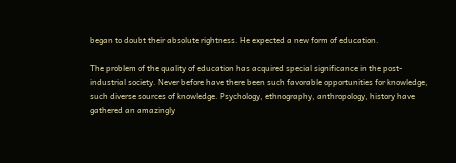began to doubt their absolute rightness. He expected a new form of education.

The problem of the quality of education has acquired special significance in the post-industrial society. Never before have there been such favorable opportunities for knowledge, such diverse sources of knowledge. Psychology, ethnography, anthropology, history have gathered an amazingly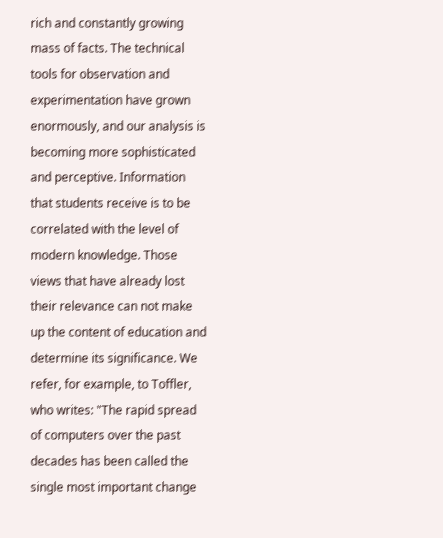rich and constantly growing mass of facts. The technical tools for observation and experimentation have grown enormously, and our analysis is becoming more sophisticated and perceptive. Information that students receive is to be correlated with the level of modern knowledge. Those views that have already lost their relevance can not make up the content of education and determine its significance. We refer, for example, to Toffler, who writes: "The rapid spread of computers over the past decades has been called the single most important change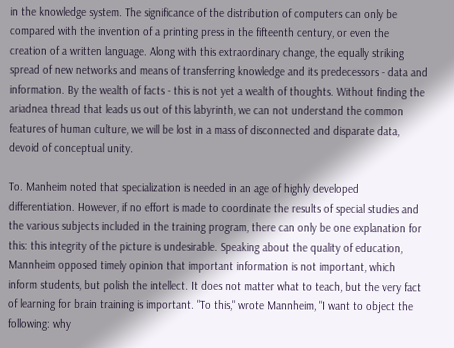in the knowledge system. The significance of the distribution of computers can only be compared with the invention of a printing press in the fifteenth century, or even the creation of a written language. Along with this extraordinary change, the equally striking spread of new networks and means of transferring knowledge and its predecessors - data and information. By the wealth of facts - this is not yet a wealth of thoughts. Without finding the ariadnea thread that leads us out of this labyrinth, we can not understand the common features of human culture, we will be lost in a mass of disconnected and disparate data, devoid of conceptual unity.

To. Manheim noted that specialization is needed in an age of highly developed differentiation. However, if no effort is made to coordinate the results of special studies and the various subjects included in the training program, there can only be one explanation for this: this integrity of the picture is undesirable. Speaking about the quality of education, Mannheim opposed timely opinion that important information is not important, which inform students, but polish the intellect. It does not matter what to teach, but the very fact of learning for brain training is important. "To this," wrote Mannheim, "I want to object the following: why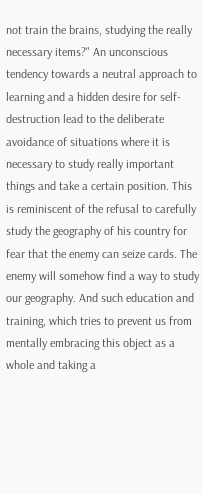not train the brains, studying the really necessary items?" An unconscious tendency towards a neutral approach to learning and a hidden desire for self-destruction lead to the deliberate avoidance of situations where it is necessary to study really important things and take a certain position. This is reminiscent of the refusal to carefully study the geography of his country for fear that the enemy can seize cards. The enemy will somehow find a way to study our geography. And such education and training, which tries to prevent us from mentally embracing this object as a whole and taking a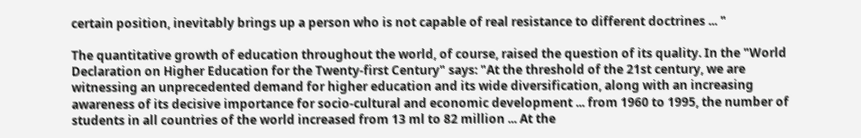certain position, inevitably brings up a person who is not capable of real resistance to different doctrines ... "

The quantitative growth of education throughout the world, of course, raised the question of its quality. In the "World Declaration on Higher Education for the Twenty-first Century" says: "At the threshold of the 21st century, we are witnessing an unprecedented demand for higher education and its wide diversification, along with an increasing awareness of its decisive importance for socio-cultural and economic development ... from 1960 to 1995, the number of students in all countries of the world increased from 13 ml to 82 million ... At the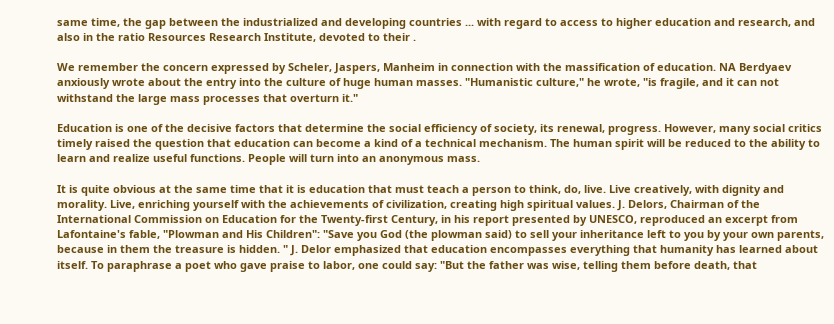same time, the gap between the industrialized and developing countries ... with regard to access to higher education and research, and also in the ratio Resources Research Institute, devoted to their .

We remember the concern expressed by Scheler, Jaspers, Manheim in connection with the massification of education. NA Berdyaev anxiously wrote about the entry into the culture of huge human masses. "Humanistic culture," he wrote, "is fragile, and it can not withstand the large mass processes that overturn it."

Education is one of the decisive factors that determine the social efficiency of society, its renewal, progress. However, many social critics timely raised the question that education can become a kind of a technical mechanism. The human spirit will be reduced to the ability to learn and realize useful functions. People will turn into an anonymous mass.

It is quite obvious at the same time that it is education that must teach a person to think, do, live. Live creatively, with dignity and morality. Live, enriching yourself with the achievements of civilization, creating high spiritual values. J. Delors, Chairman of the International Commission on Education for the Twenty-first Century, in his report presented by UNESCO, reproduced an excerpt from Lafontaine's fable, "Plowman and His Children": "Save you God (the plowman said) to sell your inheritance left to you by your own parents, because in them the treasure is hidden. " J. Delor emphasized that education encompasses everything that humanity has learned about itself. To paraphrase a poet who gave praise to labor, one could say: "But the father was wise, telling them before death, that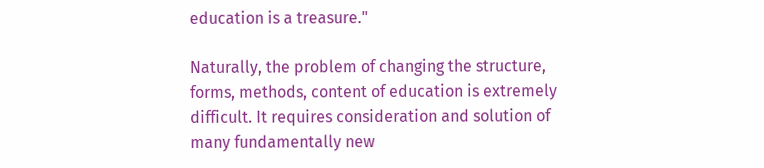education is a treasure."

Naturally, the problem of changing the structure, forms, methods, content of education is extremely difficult. It requires consideration and solution of many fundamentally new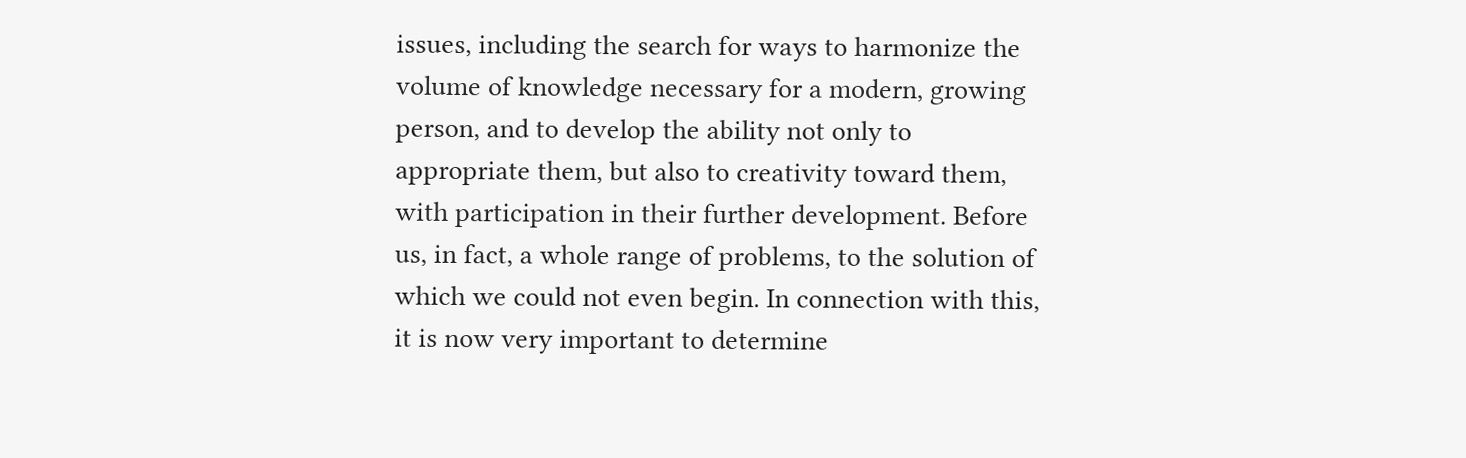issues, including the search for ways to harmonize the volume of knowledge necessary for a modern, growing person, and to develop the ability not only to appropriate them, but also to creativity toward them, with participation in their further development. Before us, in fact, a whole range of problems, to the solution of which we could not even begin. In connection with this, it is now very important to determine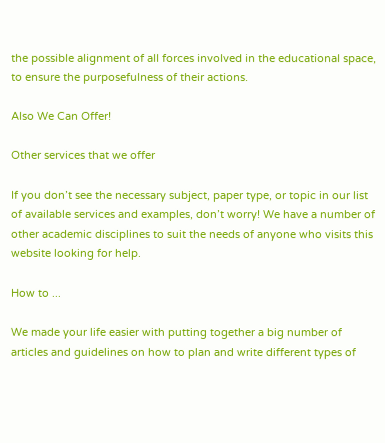the possible alignment of all forces involved in the educational space, to ensure the purposefulness of their actions.

Also We Can Offer!

Other services that we offer

If you don’t see the necessary subject, paper type, or topic in our list of available services and examples, don’t worry! We have a number of other academic disciplines to suit the needs of anyone who visits this website looking for help.

How to ...

We made your life easier with putting together a big number of articles and guidelines on how to plan and write different types of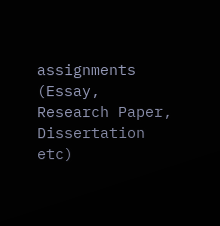assignments (Essay, Research Paper, Dissertation etc)